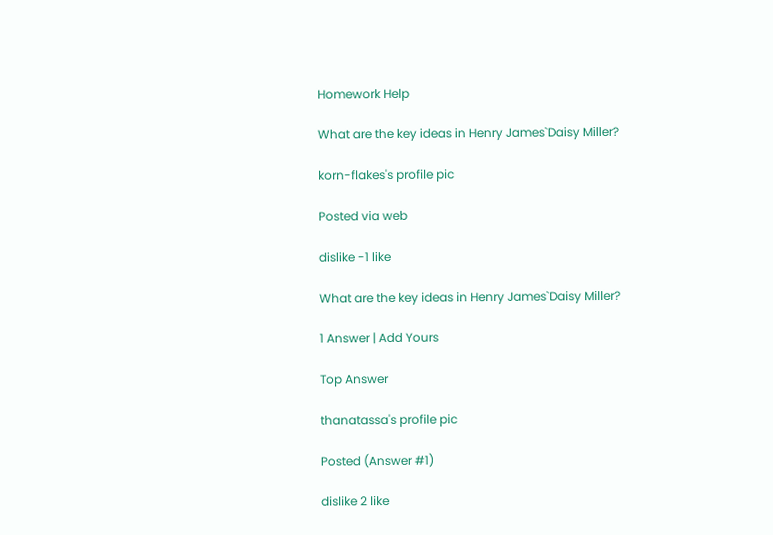Homework Help

What are the key ideas in Henry James`Daisy Miller?

korn-flakes's profile pic

Posted via web

dislike -1 like

What are the key ideas in Henry James`Daisy Miller?

1 Answer | Add Yours

Top Answer

thanatassa's profile pic

Posted (Answer #1)

dislike 2 like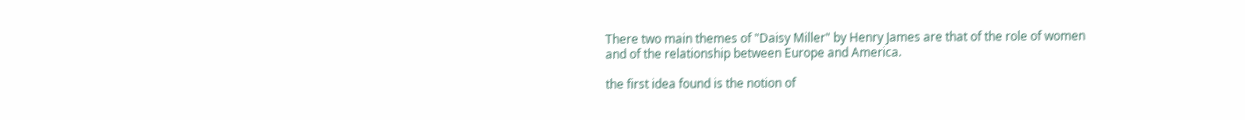There two main themes of "Daisy Miller" by Henry James are that of the role of women and of the relationship between Europe and America.

the first idea found is the notion of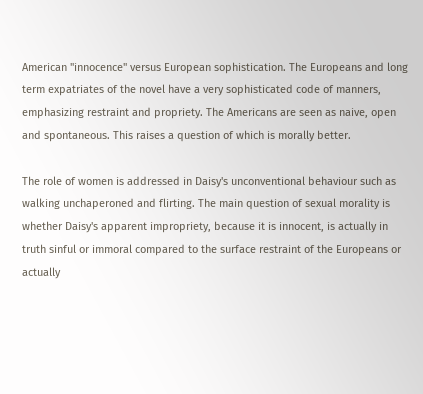American "innocence" versus European sophistication. The Europeans and long term expatriates of the novel have a very sophisticated code of manners, emphasizing restraint and propriety. The Americans are seen as naive, open and spontaneous. This raises a question of which is morally better.

The role of women is addressed in Daisy's unconventional behaviour such as walking unchaperoned and flirting. The main question of sexual morality is whether Daisy's apparent impropriety, because it is innocent, is actually in truth sinful or immoral compared to the surface restraint of the Europeans or actually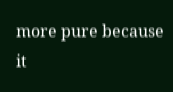more pure because it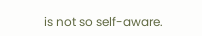is not so self-aware.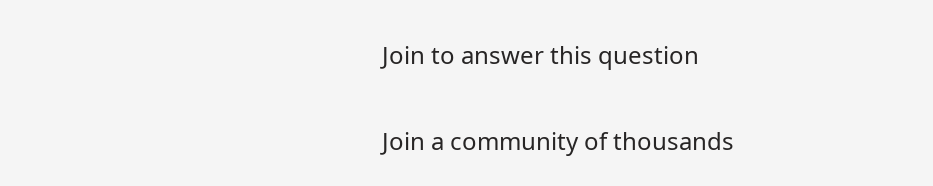Join to answer this question

Join a community of thousands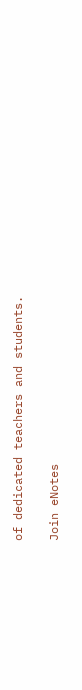of dedicated teachers and students.

Join eNotes